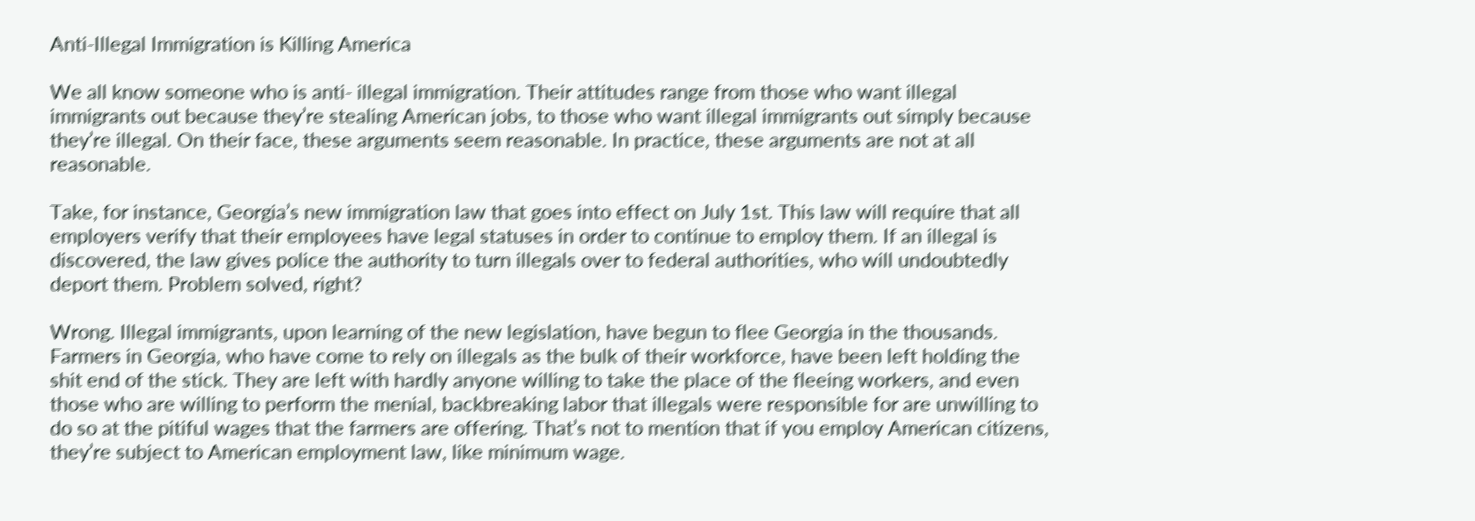Anti-Illegal Immigration is Killing America

We all know someone who is anti- illegal immigration. Their attitudes range from those who want illegal immigrants out because they’re stealing American jobs, to those who want illegal immigrants out simply because they’re illegal. On their face, these arguments seem reasonable. In practice, these arguments are not at all reasonable.

Take, for instance, Georgia’s new immigration law that goes into effect on July 1st. This law will require that all employers verify that their employees have legal statuses in order to continue to employ them. If an illegal is discovered, the law gives police the authority to turn illegals over to federal authorities, who will undoubtedly deport them. Problem solved, right?

Wrong. Illegal immigrants, upon learning of the new legislation, have begun to flee Georgia in the thousands. Farmers in Georgia, who have come to rely on illegals as the bulk of their workforce, have been left holding the shit end of the stick. They are left with hardly anyone willing to take the place of the fleeing workers, and even those who are willing to perform the menial, backbreaking labor that illegals were responsible for are unwilling to do so at the pitiful wages that the farmers are offering. That’s not to mention that if you employ American citizens, they’re subject to American employment law, like minimum wage.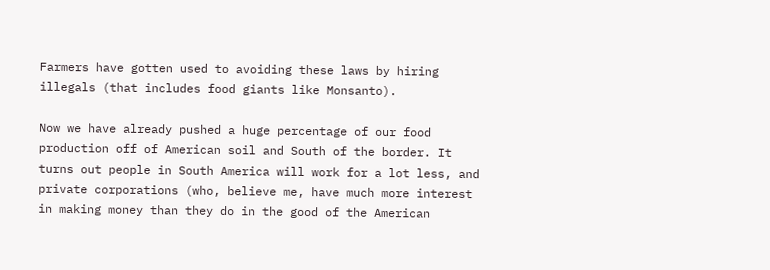Farmers have gotten used to avoiding these laws by hiring illegals (that includes food giants like Monsanto).

Now we have already pushed a huge percentage of our food production off of American soil and South of the border. It turns out people in South America will work for a lot less, and private corporations (who, believe me, have much more interest in making money than they do in the good of the American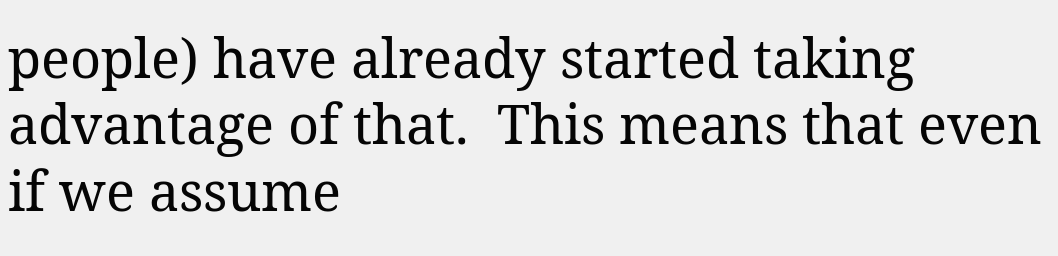people) have already started taking advantage of that.  This means that even if we assume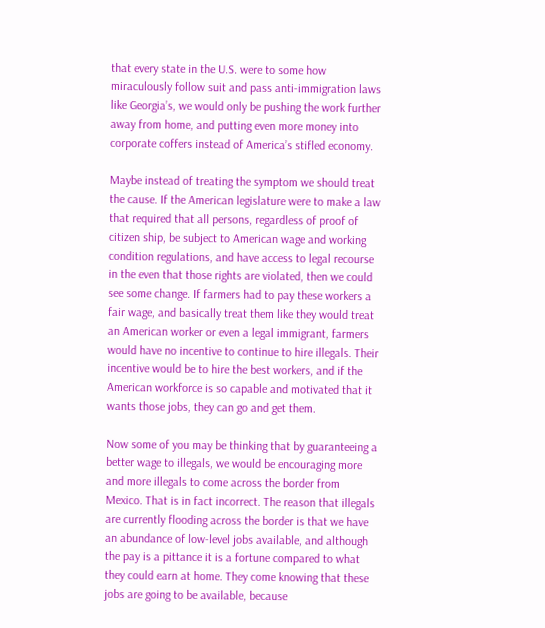that every state in the U.S. were to some how miraculously follow suit and pass anti-immigration laws like Georgia’s, we would only be pushing the work further away from home, and putting even more money into corporate coffers instead of America’s stifled economy.

Maybe instead of treating the symptom we should treat the cause. If the American legislature were to make a law that required that all persons, regardless of proof of citizen ship, be subject to American wage and working condition regulations, and have access to legal recourse in the even that those rights are violated, then we could see some change. If farmers had to pay these workers a fair wage, and basically treat them like they would treat an American worker or even a legal immigrant, farmers would have no incentive to continue to hire illegals. Their incentive would be to hire the best workers, and if the American workforce is so capable and motivated that it wants those jobs, they can go and get them.

Now some of you may be thinking that by guaranteeing a better wage to illegals, we would be encouraging more and more illegals to come across the border from Mexico. That is in fact incorrect. The reason that illegals are currently flooding across the border is that we have an abundance of low-level jobs available, and although the pay is a pittance it is a fortune compared to what they could earn at home. They come knowing that these jobs are going to be available, because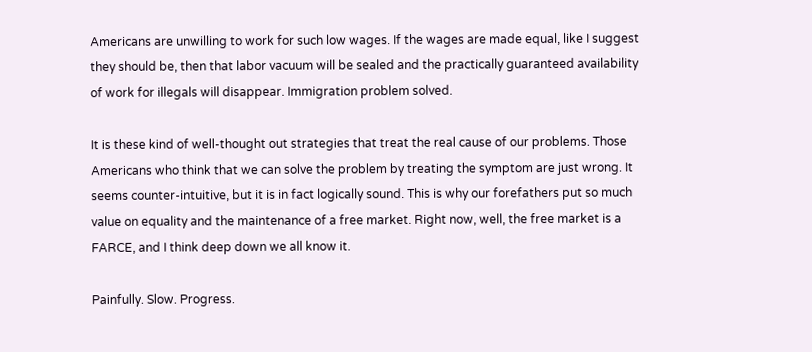Americans are unwilling to work for such low wages. If the wages are made equal, like I suggest they should be, then that labor vacuum will be sealed and the practically guaranteed availability of work for illegals will disappear. Immigration problem solved.

It is these kind of well-thought out strategies that treat the real cause of our problems. Those Americans who think that we can solve the problem by treating the symptom are just wrong. It seems counter-intuitive, but it is in fact logically sound. This is why our forefathers put so much value on equality and the maintenance of a free market. Right now, well, the free market is a FARCE, and I think deep down we all know it.

Painfully. Slow. Progress.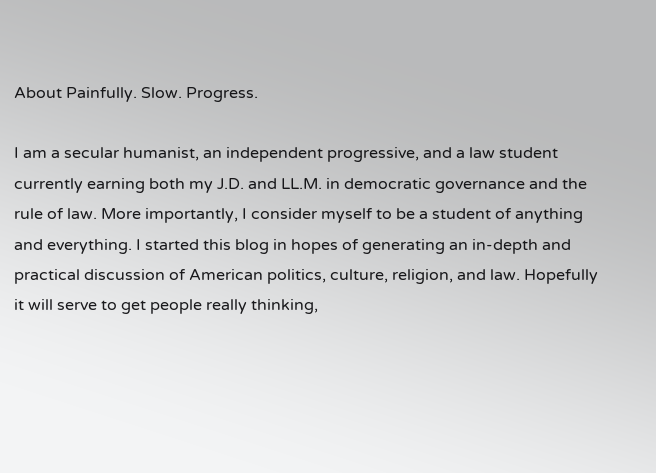About Painfully. Slow. Progress.

I am a secular humanist, an independent progressive, and a law student currently earning both my J.D. and LL.M. in democratic governance and the rule of law. More importantly, I consider myself to be a student of anything and everything. I started this blog in hopes of generating an in-depth and practical discussion of American politics, culture, religion, and law. Hopefully it will serve to get people really thinking,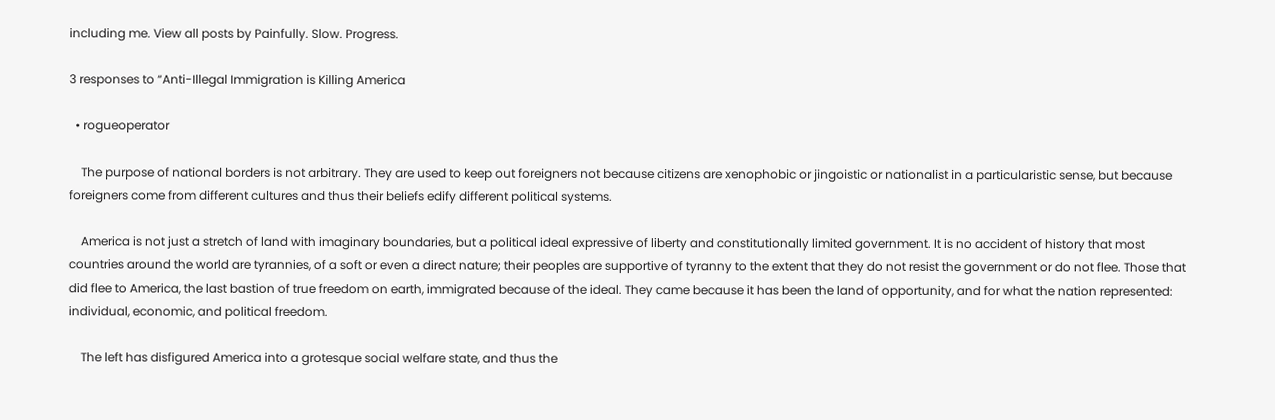including me. View all posts by Painfully. Slow. Progress.

3 responses to “Anti-Illegal Immigration is Killing America

  • rogueoperator

    The purpose of national borders is not arbitrary. They are used to keep out foreigners not because citizens are xenophobic or jingoistic or nationalist in a particularistic sense, but because foreigners come from different cultures and thus their beliefs edify different political systems.

    America is not just a stretch of land with imaginary boundaries, but a political ideal expressive of liberty and constitutionally limited government. It is no accident of history that most countries around the world are tyrannies, of a soft or even a direct nature; their peoples are supportive of tyranny to the extent that they do not resist the government or do not flee. Those that did flee to America, the last bastion of true freedom on earth, immigrated because of the ideal. They came because it has been the land of opportunity, and for what the nation represented: individual, economic, and political freedom.

    The left has disfigured America into a grotesque social welfare state, and thus the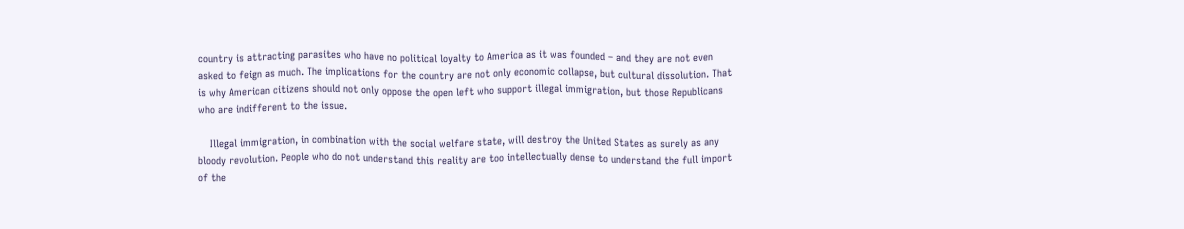country is attracting parasites who have no political loyalty to America as it was founded – and they are not even asked to feign as much. The implications for the country are not only economic collapse, but cultural dissolution. That is why American citizens should not only oppose the open left who support illegal immigration, but those Republicans who are indifferent to the issue.

    Illegal immigration, in combination with the social welfare state, will destroy the United States as surely as any bloody revolution. People who do not understand this reality are too intellectually dense to understand the full import of the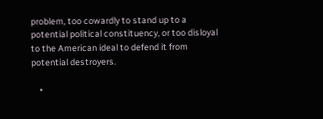problem, too cowardly to stand up to a potential political constituency, or too disloyal to the American ideal to defend it from potential destroyers.

    •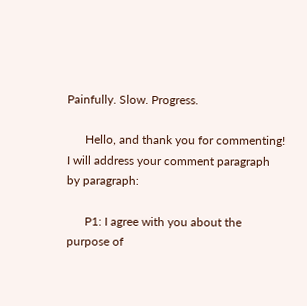Painfully. Slow. Progress.

      Hello, and thank you for commenting! I will address your comment paragraph by paragraph:

      P1: I agree with you about the purpose of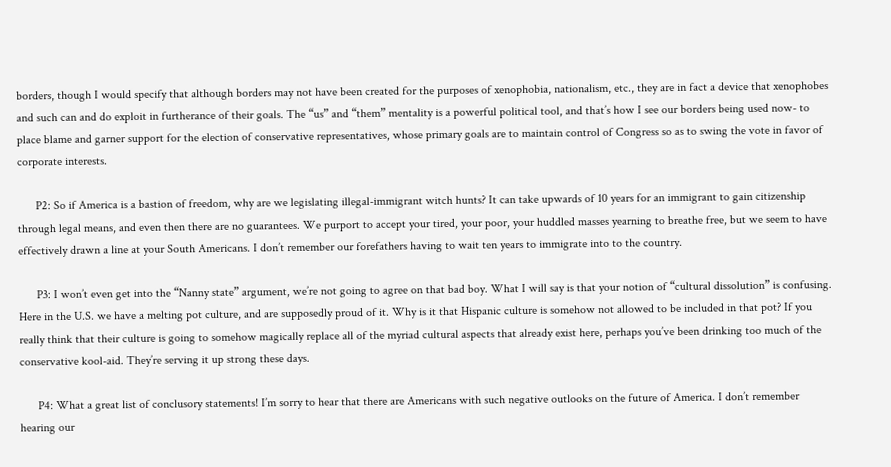borders, though I would specify that although borders may not have been created for the purposes of xenophobia, nationalism, etc., they are in fact a device that xenophobes and such can and do exploit in furtherance of their goals. The “us” and “them” mentality is a powerful political tool, and that’s how I see our borders being used now- to place blame and garner support for the election of conservative representatives, whose primary goals are to maintain control of Congress so as to swing the vote in favor of corporate interests.

      P2: So if America is a bastion of freedom, why are we legislating illegal-immigrant witch hunts? It can take upwards of 10 years for an immigrant to gain citizenship through legal means, and even then there are no guarantees. We purport to accept your tired, your poor, your huddled masses yearning to breathe free, but we seem to have effectively drawn a line at your South Americans. I don’t remember our forefathers having to wait ten years to immigrate into to the country.

      P3: I won’t even get into the “Nanny state” argument, we’re not going to agree on that bad boy. What I will say is that your notion of “cultural dissolution” is confusing. Here in the U.S. we have a melting pot culture, and are supposedly proud of it. Why is it that Hispanic culture is somehow not allowed to be included in that pot? If you really think that their culture is going to somehow magically replace all of the myriad cultural aspects that already exist here, perhaps you’ve been drinking too much of the conservative kool-aid. They’re serving it up strong these days.

      P4: What a great list of conclusory statements! I’m sorry to hear that there are Americans with such negative outlooks on the future of America. I don’t remember hearing our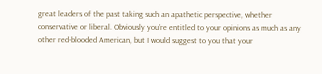great leaders of the past taking such an apathetic perspective, whether conservative or liberal. Obviously you’re entitled to your opinions as much as any other red-blooded American, but I would suggest to you that your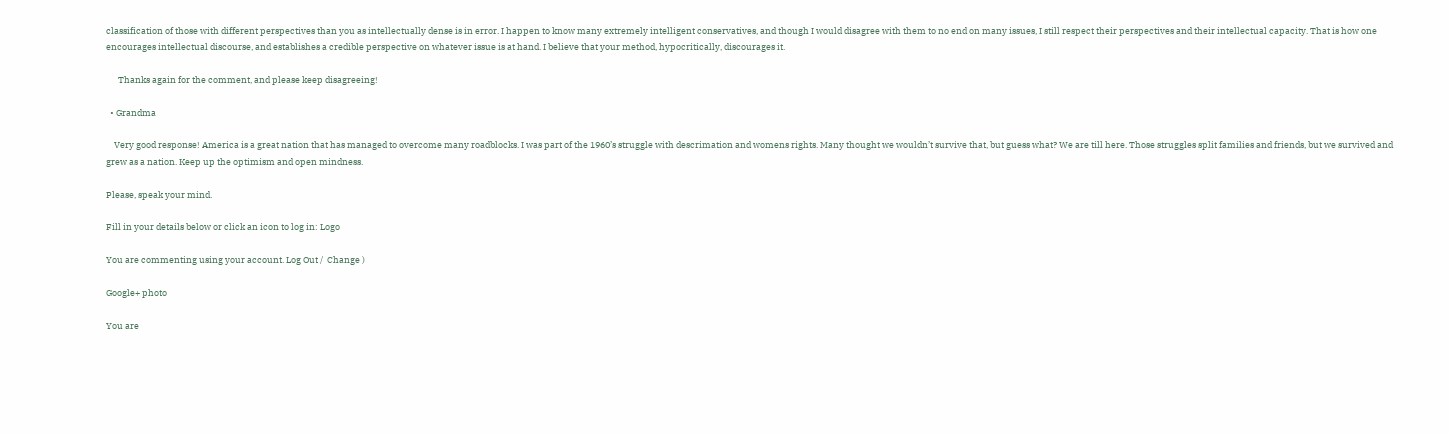classification of those with different perspectives than you as intellectually dense is in error. I happen to know many extremely intelligent conservatives, and though I would disagree with them to no end on many issues, I still respect their perspectives and their intellectual capacity. That is how one encourages intellectual discourse, and establishes a credible perspective on whatever issue is at hand. I believe that your method, hypocritically, discourages it.

      Thanks again for the comment, and please keep disagreeing!

  • Grandma

    Very good response! America is a great nation that has managed to overcome many roadblocks. I was part of the 1960’s struggle with descrimation and womens rights. Many thought we wouldn’t survive that, but guess what? We are till here. Those struggles split families and friends, but we survived and grew as a nation. Keep up the optimism and open mindness.

Please, speak your mind.

Fill in your details below or click an icon to log in: Logo

You are commenting using your account. Log Out /  Change )

Google+ photo

You are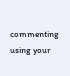commenting using your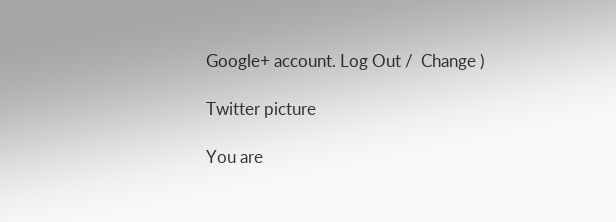Google+ account. Log Out /  Change )

Twitter picture

You are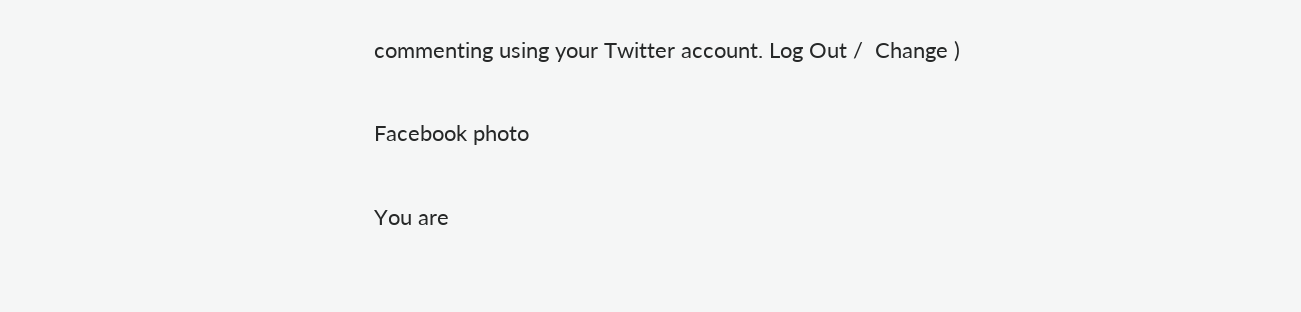commenting using your Twitter account. Log Out /  Change )

Facebook photo

You are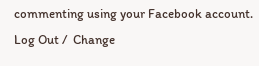commenting using your Facebook account. Log Out /  Change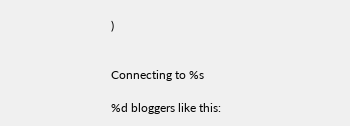)


Connecting to %s

%d bloggers like this: